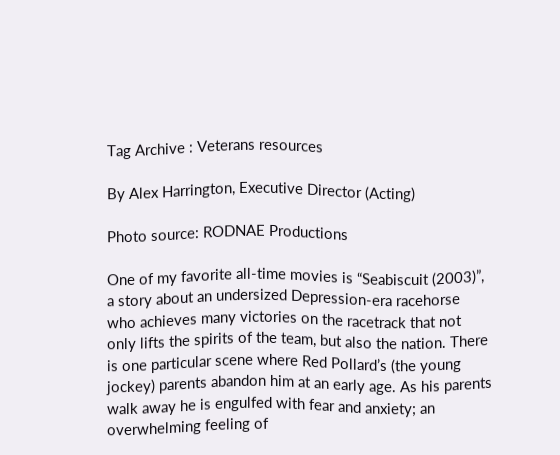Tag Archive : Veterans resources

By Alex Harrington, Executive Director (Acting)

Photo source: RODNAE Productions

One of my favorite all-time movies is “Seabiscuit (2003)”, a story about an undersized Depression-era racehorse who achieves many victories on the racetrack that not only lifts the spirits of the team, but also the nation. There is one particular scene where Red Pollard’s (the young jockey) parents abandon him at an early age. As his parents walk away he is engulfed with fear and anxiety; an overwhelming feeling of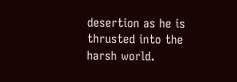desertion as he is thrusted into the harsh world.